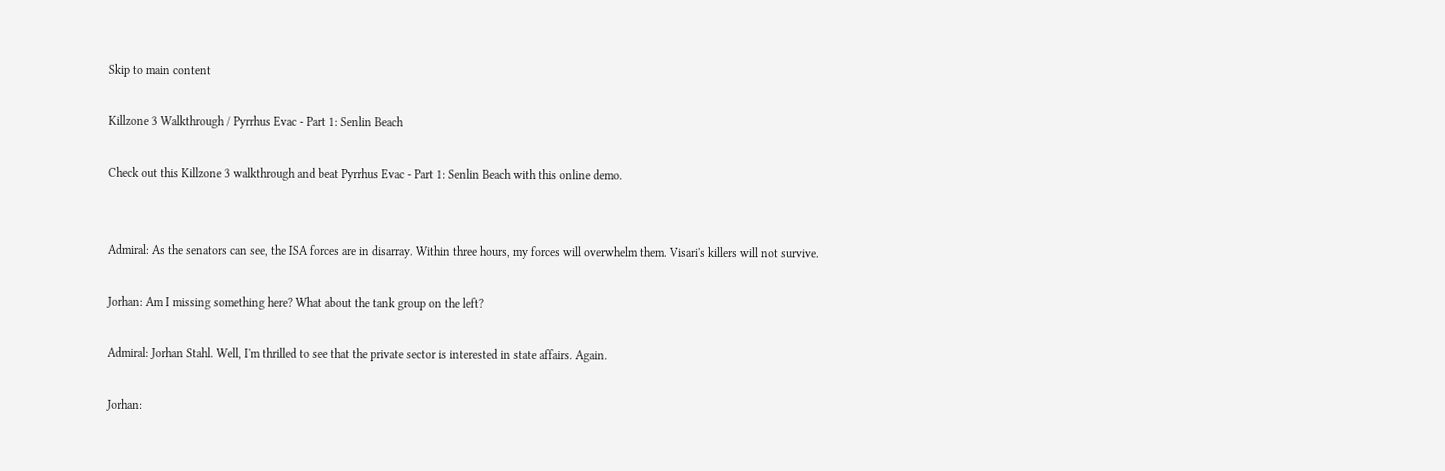Skip to main content

Killzone 3 Walkthrough / Pyrrhus Evac - Part 1: Senlin Beach

Check out this Killzone 3 walkthrough and beat Pyrrhus Evac - Part 1: Senlin Beach with this online demo.


Admiral: As the senators can see, the ISA forces are in disarray. Within three hours, my forces will overwhelm them. Visari's killers will not survive.

Jorhan: Am I missing something here? What about the tank group on the left?

Admiral: Jorhan Stahl. Well, I'm thrilled to see that the private sector is interested in state affairs. Again.

Jorhan: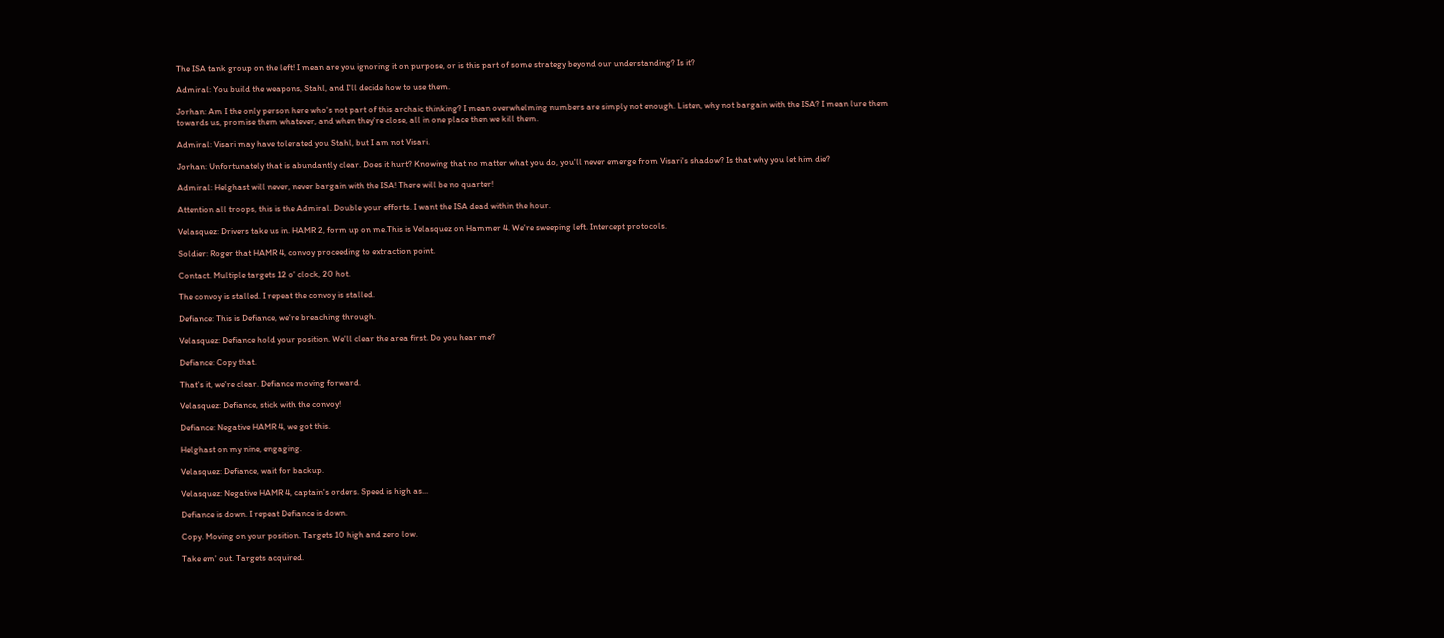The ISA tank group on the left! I mean are you ignoring it on purpose, or is this part of some strategy beyond our understanding? Is it?

Admiral: You build the weapons, Stahl, and I'll decide how to use them.

Jorhan: Am I the only person here who's not part of this archaic thinking? I mean overwhelming numbers are simply not enough. Listen, why not bargain with the ISA? I mean lure them towards us, promise them whatever, and when they're close, all in one place then we kill them.

Admiral: Visari may have tolerated you Stahl, but I am not Visari.

Jorhan: Unfortunately that is abundantly clear. Does it hurt? Knowing that no matter what you do, you'll never emerge from Visari's shadow? Is that why you let him die?

Admiral: Helghast will never, never bargain with the ISA! There will be no quarter!

Attention all troops, this is the Admiral. Double your efforts. I want the ISA dead within the hour.

Velasquez: Drivers take us in. HAMR 2, form up on me.This is Velasquez on Hammer 4. We're sweeping left. Intercept protocols.

Soldier: Roger that HAMR 4, convoy proceeding to extraction point.

Contact. Multiple targets 12 o' clock, 20 hot.

The convoy is stalled. I repeat the convoy is stalled.

Defiance: This is Defiance, we're breaching through.

Velasquez: Defiance hold your position. We'll clear the area first. Do you hear me?

Defiance: Copy that.

That's it, we're clear. Defiance moving forward.

Velasquez: Defiance, stick with the convoy!

Defiance: Negative HAMR 4, we got this.

Helghast on my nine, engaging.

Velasquez: Defiance, wait for backup.

Velasquez: Negative HAMR 4, captain's orders. Speed is high as...

Defiance is down. I repeat Defiance is down.

Copy. Moving on your position. Targets 10 high and zero low.

Take em' out. Targets acquired.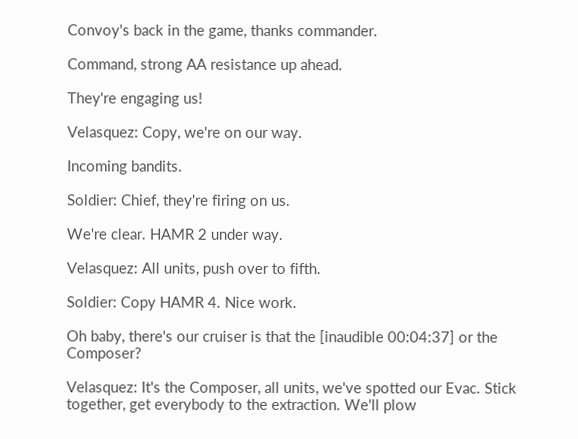Convoy's back in the game, thanks commander.

Command, strong AA resistance up ahead.

They're engaging us!

Velasquez: Copy, we're on our way.

Incoming bandits.

Soldier: Chief, they're firing on us.

We're clear. HAMR 2 under way.

Velasquez: All units, push over to fifth.

Soldier: Copy HAMR 4. Nice work.

Oh baby, there's our cruiser is that the [inaudible 00:04:37] or the Composer?

Velasquez: It's the Composer, all units, we've spotted our Evac. Stick together, get everybody to the extraction. We'll plow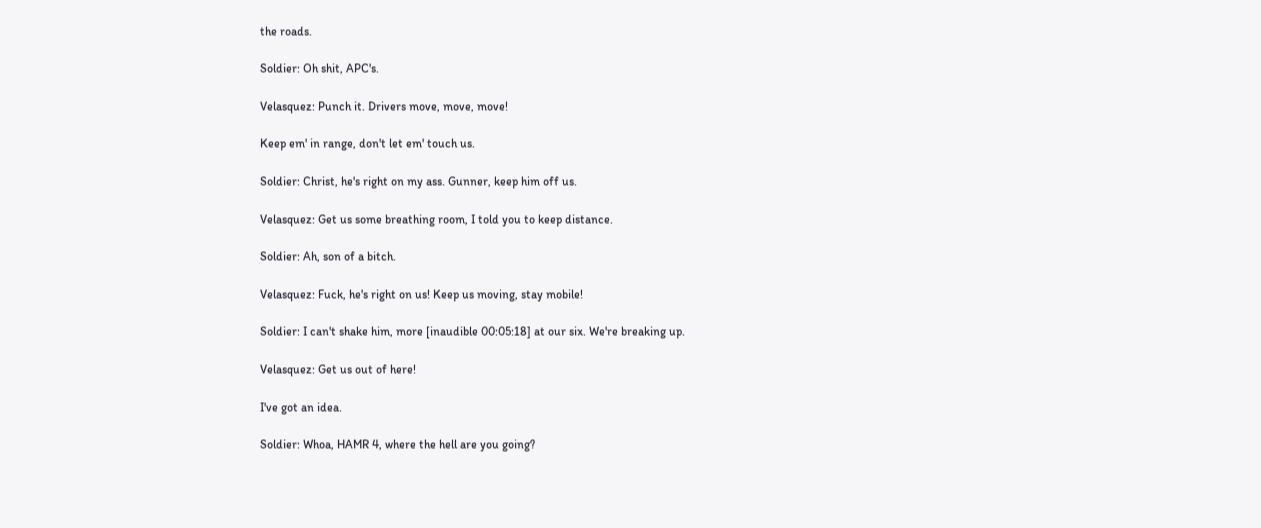the roads.

Soldier: Oh shit, APC's.

Velasquez: Punch it. Drivers move, move, move!

Keep em' in range, don't let em' touch us.

Soldier: Christ, he's right on my ass. Gunner, keep him off us.

Velasquez: Get us some breathing room, I told you to keep distance.

Soldier: Ah, son of a bitch.

Velasquez: Fuck, he's right on us! Keep us moving, stay mobile!

Soldier: I can't shake him, more [inaudible 00:05:18] at our six. We're breaking up.

Velasquez: Get us out of here!

I've got an idea.

Soldier: Whoa, HAMR 4, where the hell are you going?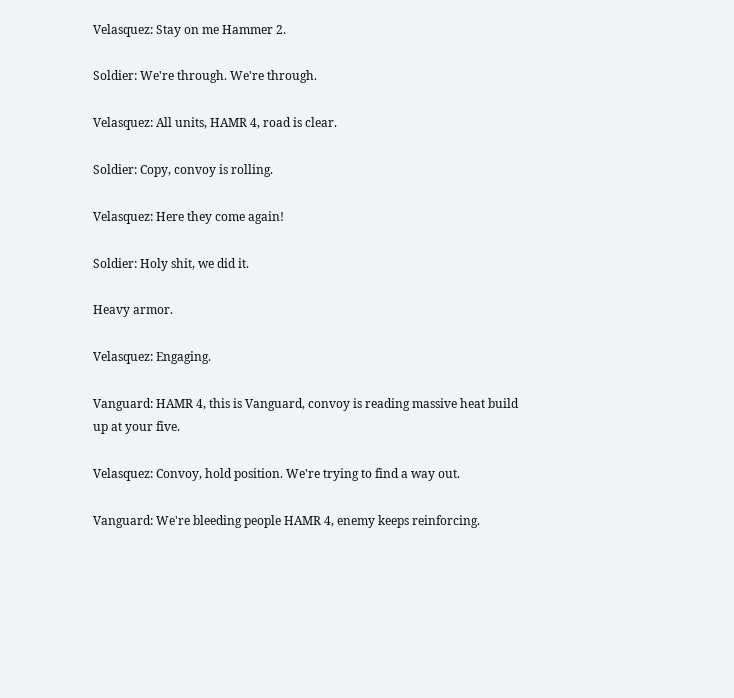Velasquez: Stay on me Hammer 2.

Soldier: We're through. We're through.

Velasquez: All units, HAMR 4, road is clear.

Soldier: Copy, convoy is rolling.

Velasquez: Here they come again!

Soldier: Holy shit, we did it.

Heavy armor.

Velasquez: Engaging.

Vanguard: HAMR 4, this is Vanguard, convoy is reading massive heat build up at your five.

Velasquez: Convoy, hold position. We're trying to find a way out.

Vanguard: We're bleeding people HAMR 4, enemy keeps reinforcing.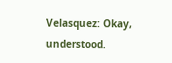Velasquez: Okay, understood.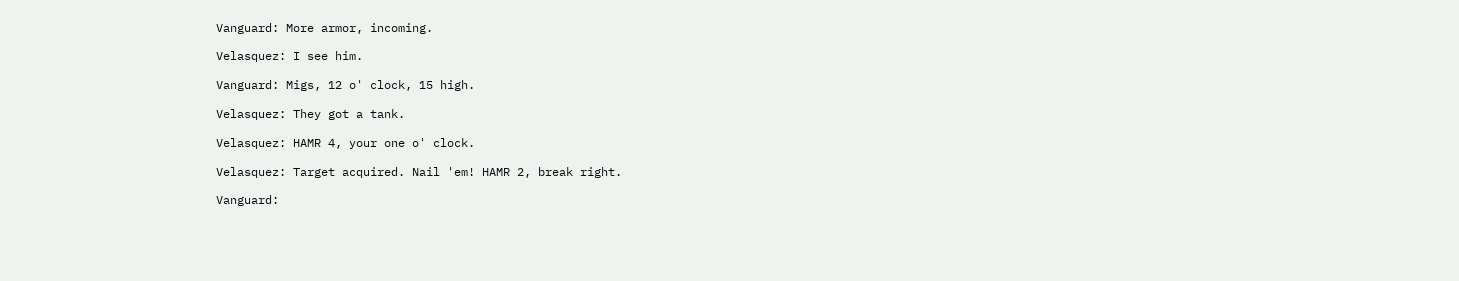Vanguard: More armor, incoming.

Velasquez: I see him.

Vanguard: Migs, 12 o' clock, 15 high.

Velasquez: They got a tank.

Velasquez: HAMR 4, your one o' clock.

Velasquez: Target acquired. Nail 'em! HAMR 2, break right.

Vanguard: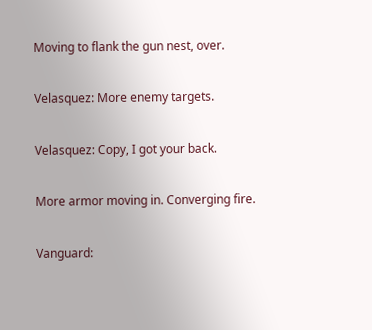Moving to flank the gun nest, over.

Velasquez: More enemy targets.

Velasquez: Copy, I got your back.

More armor moving in. Converging fire.

Vanguard: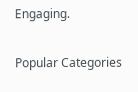Engaging.

Popular Categories